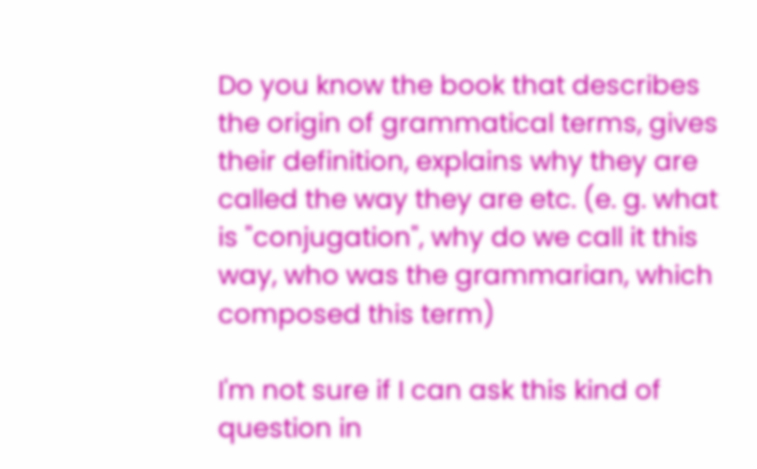Do you know the book that describes the origin of grammatical terms, gives their definition, explains why they are called the way they are etc. (e. g. what is "conjugation", why do we call it this way, who was the grammarian, which composed this term)

I'm not sure if I can ask this kind of question in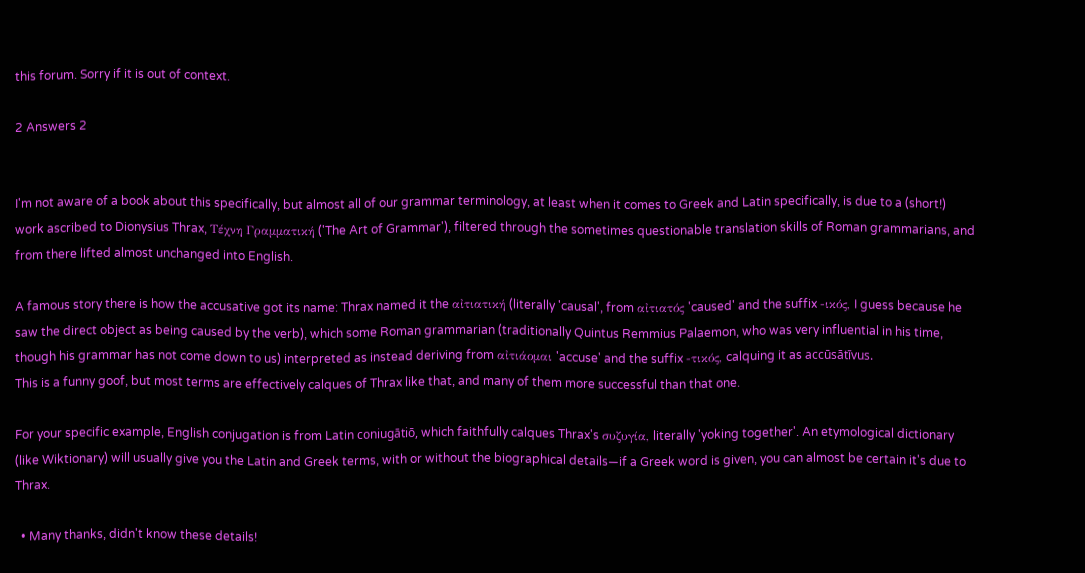this forum. Sorry if it is out of context.

2 Answers 2


I'm not aware of a book about this specifically, but almost all of our grammar terminology, at least when it comes to Greek and Latin specifically, is due to a (short!) work ascribed to Dionysius Thrax, Τέχνη Γραμματική ('The Art of Grammar'), filtered through the sometimes questionable translation skills of Roman grammarians, and from there lifted almost unchanged into English.

A famous story there is how the accusative got its name: Thrax named it the αἰτιατική (literally 'causal', from αἰτιατός 'caused' and the suffix -ικός, I guess because he saw the direct object as being caused by the verb), which some Roman grammarian (traditionally Quintus Remmius Palaemon, who was very influential in his time, though his grammar has not come down to us) interpreted as instead deriving from αἰτιάομαι 'accuse' and the suffix -τικός, calquing it as accūsātīvus.
This is a funny goof, but most terms are effectively calques of Thrax like that, and many of them more successful than that one.

For your specific example, English conjugation is from Latin coniugātiō, which faithfully calques Thrax's συζυγία, literally 'yoking together'. An etymological dictionary (like Wiktionary) will usually give you the Latin and Greek terms, with or without the biographical details—if a Greek word is given, you can almost be certain it's due to Thrax.

  • Many thanks, didn't know these details!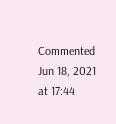Commented Jun 18, 2021 at 17:44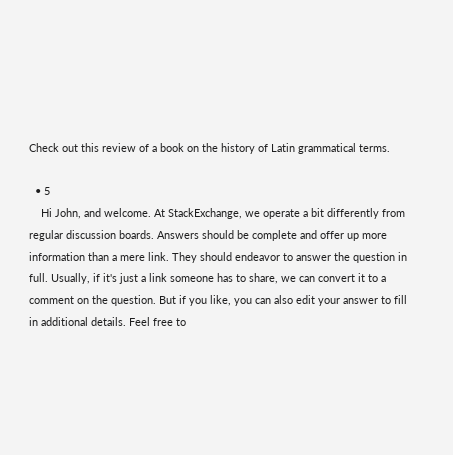Check out this review of a book on the history of Latin grammatical terms.

  • 5
    Hi John, and welcome. At StackExchange, we operate a bit differently from regular discussion boards. Answers should be complete and offer up more information than a mere link. They should endeavor to answer the question in full. Usually, if it's just a link someone has to share, we can convert it to a comment on the question. But if you like, you can also edit your answer to fill in additional details. Feel free to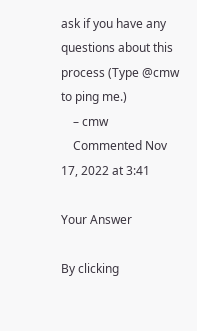ask if you have any questions about this process (Type @cmw to ping me.)
    – cmw
    Commented Nov 17, 2022 at 3:41

Your Answer

By clicking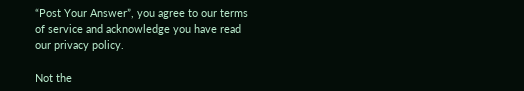“Post Your Answer”, you agree to our terms of service and acknowledge you have read our privacy policy.

Not the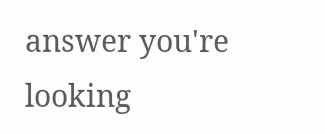answer you're looking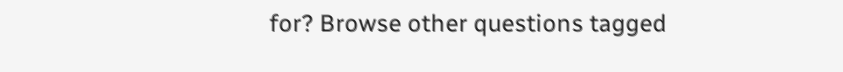for? Browse other questions tagged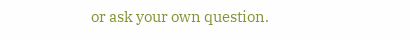or ask your own question.